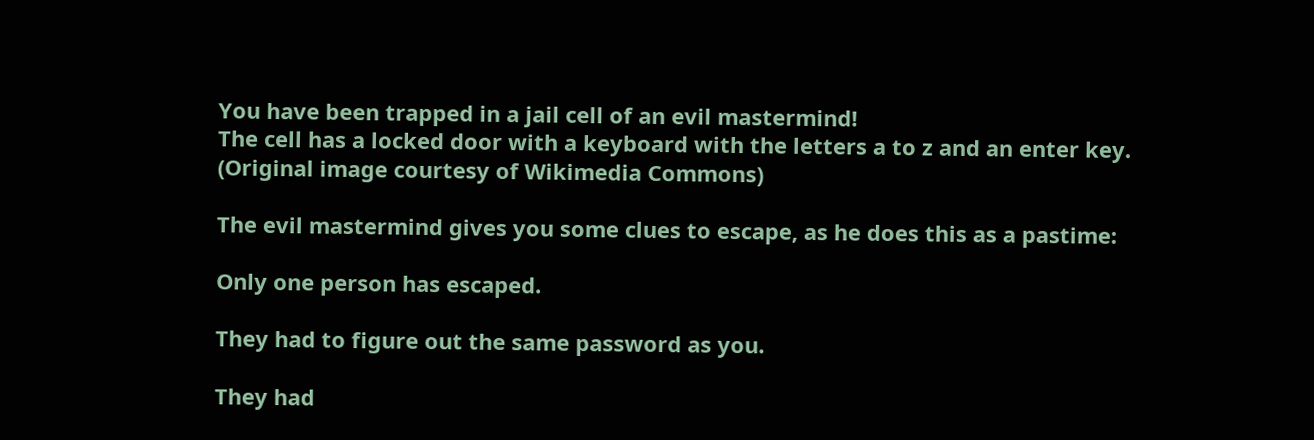You have been trapped in a jail cell of an evil mastermind!
The cell has a locked door with a keyboard with the letters a to z and an enter key.
(Original image courtesy of Wikimedia Commons)

The evil mastermind gives you some clues to escape, as he does this as a pastime:

Only one person has escaped.

They had to figure out the same password as you.

They had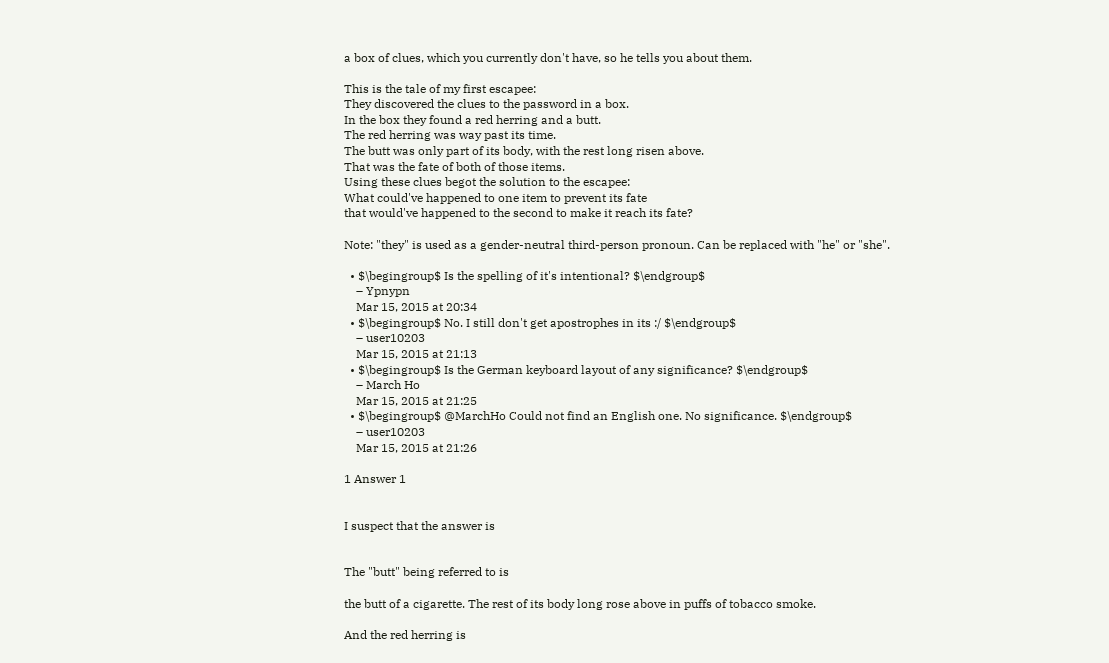a box of clues, which you currently don't have, so he tells you about them.

This is the tale of my first escapee:
They discovered the clues to the password in a box.
In the box they found a red herring and a butt.
The red herring was way past its time.
The butt was only part of its body, with the rest long risen above.
That was the fate of both of those items.
Using these clues begot the solution to the escapee:
What could've happened to one item to prevent its fate
that would've happened to the second to make it reach its fate?

Note: "they" is used as a gender-neutral third-person pronoun. Can be replaced with "he" or "she".

  • $\begingroup$ Is the spelling of it's intentional? $\endgroup$
    – Ypnypn
    Mar 15, 2015 at 20:34
  • $\begingroup$ No. I still don't get apostrophes in its :/ $\endgroup$
    – user10203
    Mar 15, 2015 at 21:13
  • $\begingroup$ Is the German keyboard layout of any significance? $\endgroup$
    – March Ho
    Mar 15, 2015 at 21:25
  • $\begingroup$ @MarchHo Could not find an English one. No significance. $\endgroup$
    – user10203
    Mar 15, 2015 at 21:26

1 Answer 1


I suspect that the answer is


The "butt" being referred to is

the butt of a cigarette. The rest of its body long rose above in puffs of tobacco smoke.

And the red herring is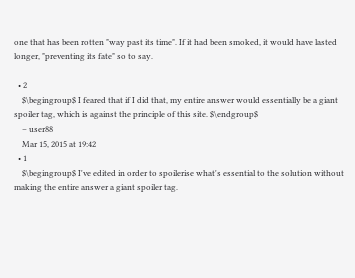one that has been rotten "way past its time". If it had been smoked, it would have lasted longer, "preventing its fate" so to say.

  • 2
    $\begingroup$ I feared that if I did that, my entire answer would essentially be a giant spoiler tag, which is against the principle of this site. $\endgroup$
    – user88
    Mar 15, 2015 at 19:42
  • 1
    $\begingroup$ I've edited in order to spoilerise what's essential to the solution without making the entire answer a giant spoiler tag.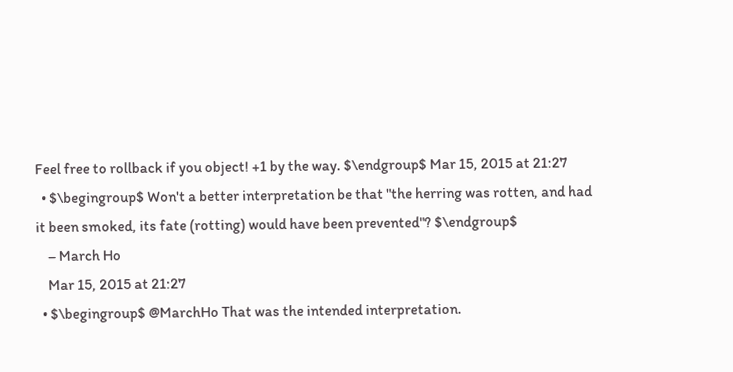Feel free to rollback if you object! +1 by the way. $\endgroup$ Mar 15, 2015 at 21:27
  • $\begingroup$ Won't a better interpretation be that "the herring was rotten, and had it been smoked, its fate (rotting) would have been prevented"? $\endgroup$
    – March Ho
    Mar 15, 2015 at 21:27
  • $\begingroup$ @MarchHo That was the intended interpretation.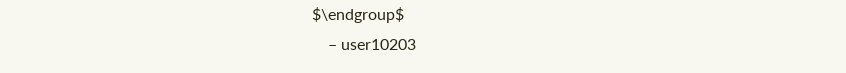$\endgroup$
    – user10203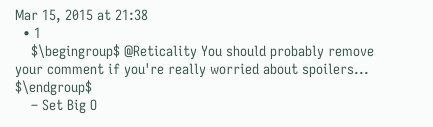Mar 15, 2015 at 21:38
  • 1
    $\begingroup$ @Reticality You should probably remove your comment if you're really worried about spoilers... $\endgroup$
    – Set Big O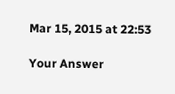Mar 15, 2015 at 22:53

Your Answer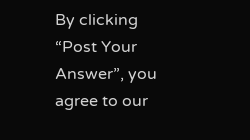By clicking “Post Your Answer”, you agree to our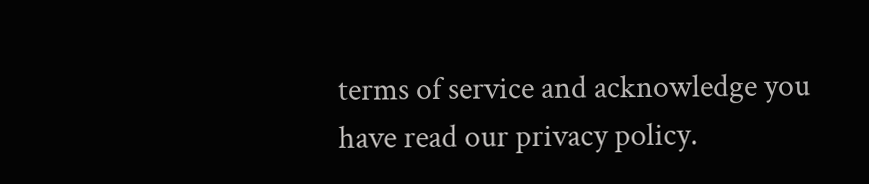terms of service and acknowledge you have read our privacy policy.